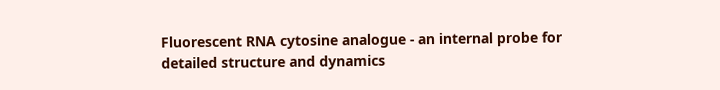Fluorescent RNA cytosine analogue - an internal probe for detailed structure and dynamics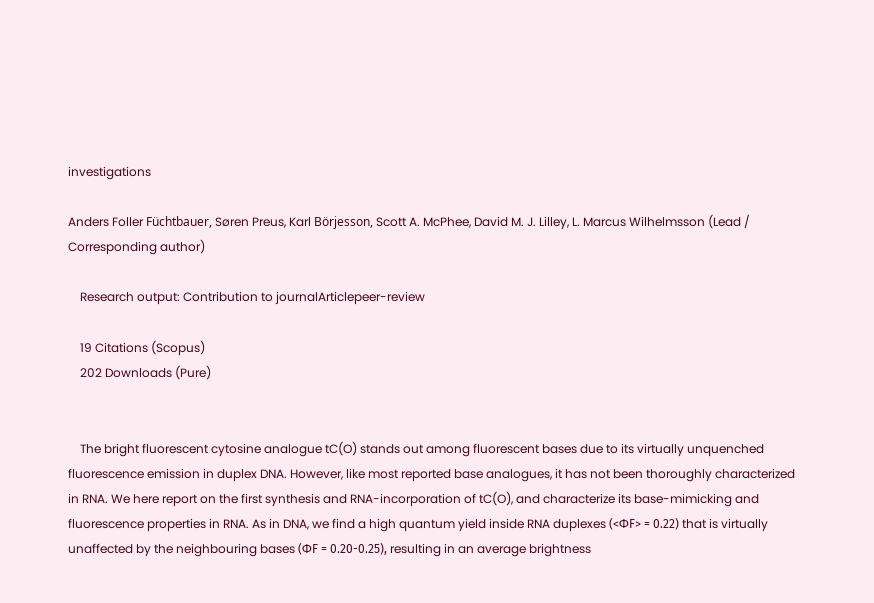investigations

Anders Foller Füchtbauer, Søren Preus, Karl Börjesson, Scott A. McPhee, David M. J. Lilley, L. Marcus Wilhelmsson (Lead / Corresponding author)

    Research output: Contribution to journalArticlepeer-review

    19 Citations (Scopus)
    202 Downloads (Pure)


    The bright fluorescent cytosine analogue tC(O) stands out among fluorescent bases due to its virtually unquenched fluorescence emission in duplex DNA. However, like most reported base analogues, it has not been thoroughly characterized in RNA. We here report on the first synthesis and RNA-incorporation of tC(O), and characterize its base-mimicking and fluorescence properties in RNA. As in DNA, we find a high quantum yield inside RNA duplexes (<ΦF> = 0.22) that is virtually unaffected by the neighbouring bases (ΦF = 0.20-0.25), resulting in an average brightness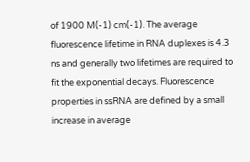of 1900 M(-1) cm(-1). The average fluorescence lifetime in RNA duplexes is 4.3 ns and generally two lifetimes are required to fit the exponential decays. Fluorescence properties in ssRNA are defined by a small increase in average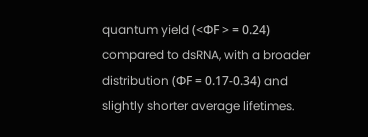quantum yield (<ΦF > = 0.24) compared to dsRNA, with a broader distribution (ΦF = 0.17-0.34) and slightly shorter average lifetimes.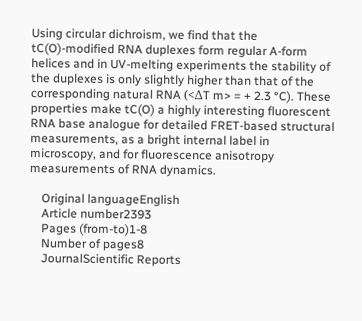Using circular dichroism, we find that the tC(O)-modified RNA duplexes form regular A-form helices and in UV-melting experiments the stability of the duplexes is only slightly higher than that of the corresponding natural RNA (<ΔT m> = + 2.3 °C). These properties make tC(O) a highly interesting fluorescent RNA base analogue for detailed FRET-based structural measurements, as a bright internal label in microscopy, and for fluorescence anisotropy measurements of RNA dynamics.

    Original languageEnglish
    Article number2393
    Pages (from-to)1-8
    Number of pages8
    JournalScientific Reports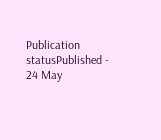Publication statusPublished - 24 May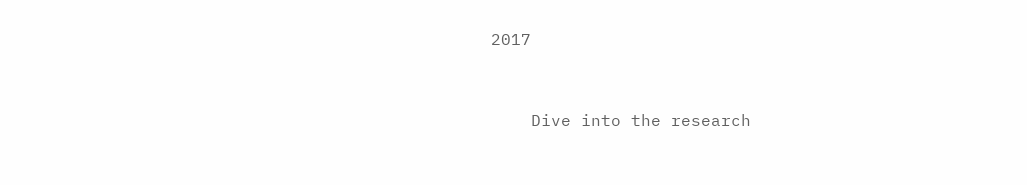2017


    Dive into the research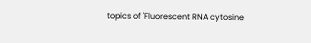topics of 'Fluorescent RNA cytosine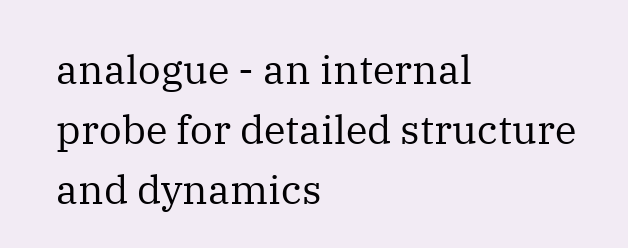analogue - an internal probe for detailed structure and dynamics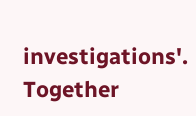investigations'. Together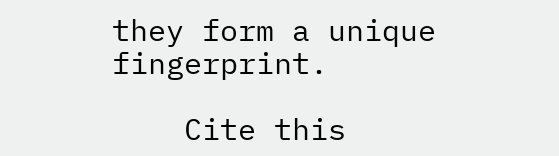they form a unique fingerprint.

    Cite this